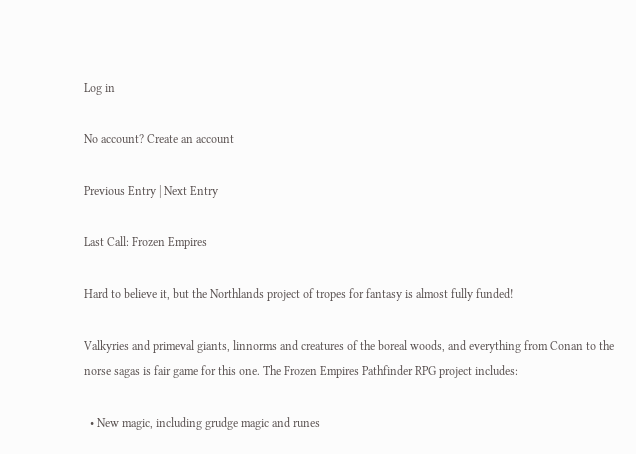Log in

No account? Create an account

Previous Entry | Next Entry

Last Call: Frozen Empires

Hard to believe it, but the Northlands project of tropes for fantasy is almost fully funded!

Valkyries and primeval giants, linnorms and creatures of the boreal woods, and everything from Conan to the norse sagas is fair game for this one. The Frozen Empires Pathfinder RPG project includes:

  • New magic, including grudge magic and runes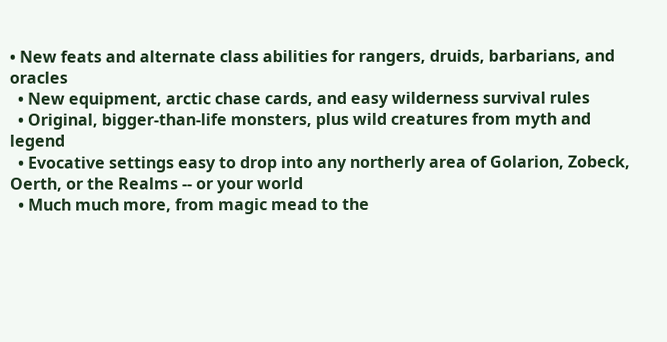• New feats and alternate class abilities for rangers, druids, barbarians, and oracles
  • New equipment, arctic chase cards, and easy wilderness survival rules
  • Original, bigger-than-life monsters, plus wild creatures from myth and legend
  • Evocative settings easy to drop into any northerly area of Golarion, Zobeck, Oerth, or the Realms -- or your world
  • Much much more, from magic mead to the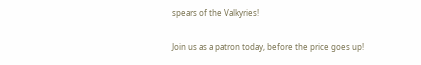spears of the Valkyries!

Join us as a patron today, before the price goes up!